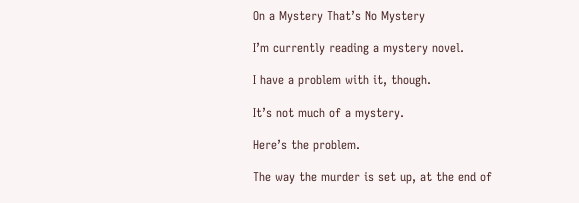On a Mystery That’s No Mystery

I’m currently reading a mystery novel.

I have a problem with it, though.

It’s not much of a mystery.

Here’s the problem.

The way the murder is set up, at the end of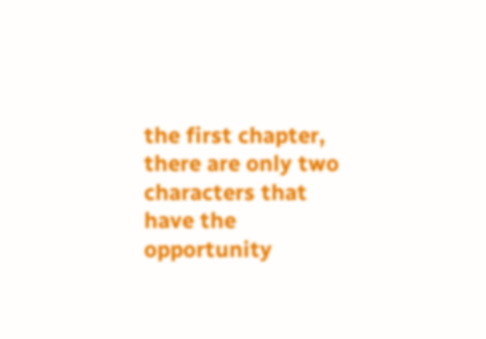the first chapter, there are only two characters that have the opportunity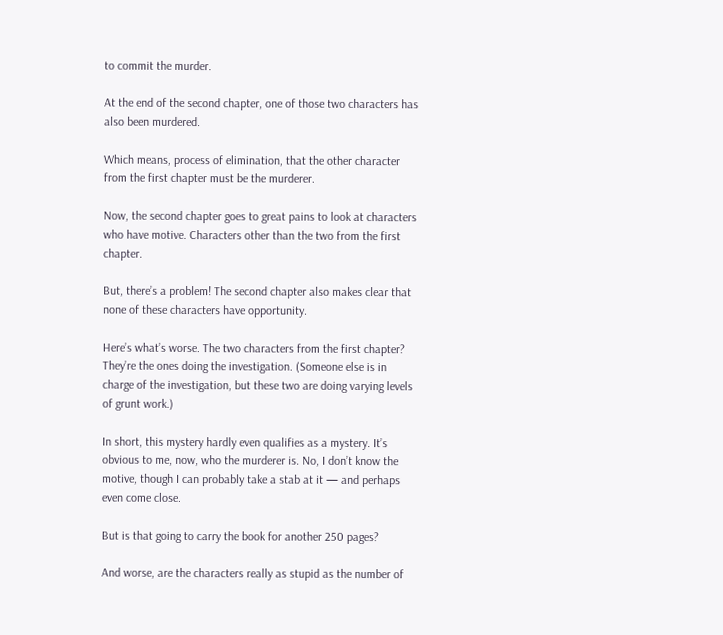to commit the murder.

At the end of the second chapter, one of those two characters has also been murdered.

Which means, process of elimination, that the other character from the first chapter must be the murderer.

Now, the second chapter goes to great pains to look at characters who have motive. Characters other than the two from the first chapter.

But, there’s a problem! The second chapter also makes clear that none of these characters have opportunity.

Here’s what’s worse. The two characters from the first chapter? They’re the ones doing the investigation. (Someone else is in charge of the investigation, but these two are doing varying levels of grunt work.)

In short, this mystery hardly even qualifies as a mystery. It’s obvious to me, now, who the murderer is. No, I don’t know the motive, though I can probably take a stab at it — and perhaps even come close.

But is that going to carry the book for another 250 pages?

And worse, are the characters really as stupid as the number of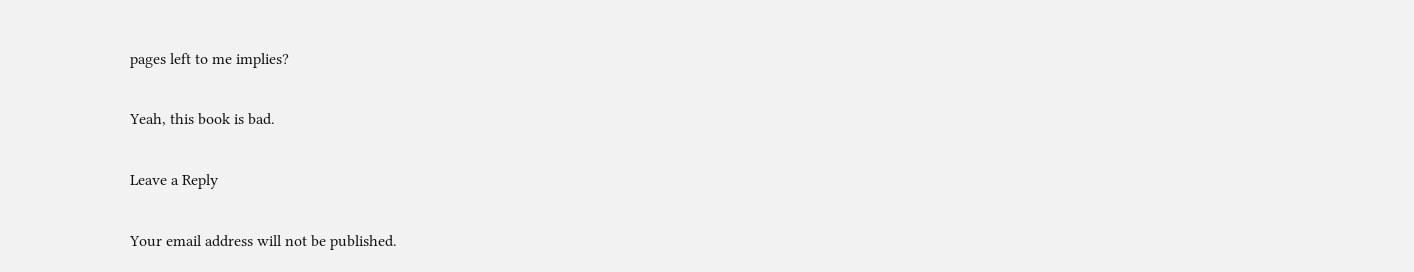pages left to me implies?

Yeah, this book is bad.

Leave a Reply

Your email address will not be published.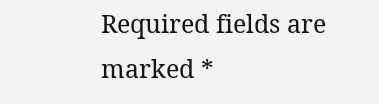Required fields are marked *